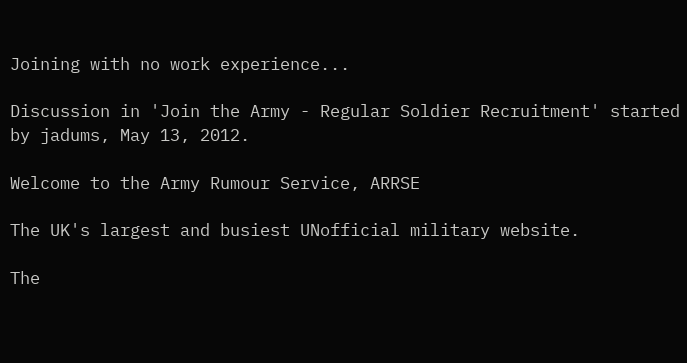Joining with no work experience...

Discussion in 'Join the Army - Regular Soldier Recruitment' started by jadums, May 13, 2012.

Welcome to the Army Rumour Service, ARRSE

The UK's largest and busiest UNofficial military website.

The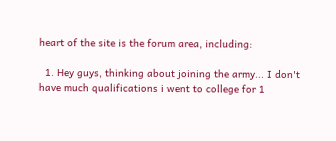heart of the site is the forum area, including:

  1. Hey guys, thinking about joining the army... I don't have much qualifications i went to college for 1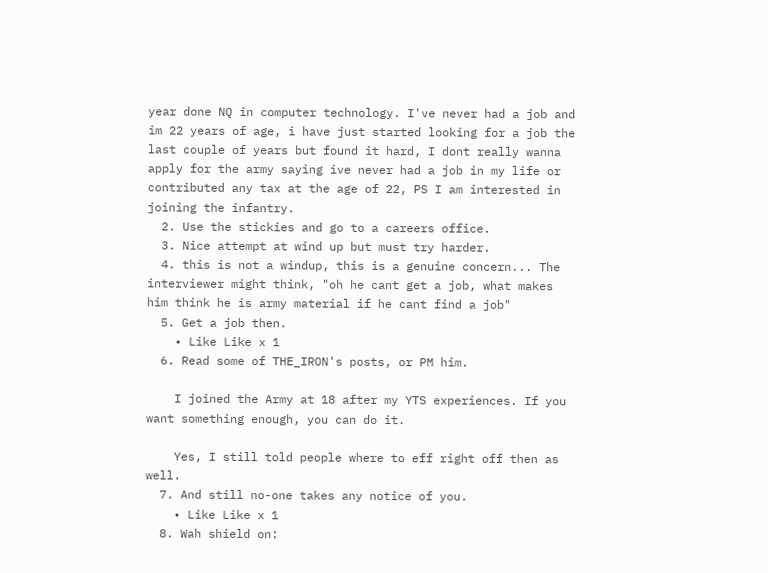year done NQ in computer technology. I've never had a job and im 22 years of age, i have just started looking for a job the last couple of years but found it hard, I dont really wanna apply for the army saying ive never had a job in my life or contributed any tax at the age of 22, PS I am interested in joining the infantry.
  2. Use the stickies and go to a careers office.
  3. Nice attempt at wind up but must try harder.
  4. this is not a windup, this is a genuine concern... The interviewer might think, "oh he cant get a job, what makes him think he is army material if he cant find a job"
  5. Get a job then.
    • Like Like x 1
  6. Read some of THE_IRON's posts, or PM him.

    I joined the Army at 18 after my YTS experiences. If you want something enough, you can do it.

    Yes, I still told people where to eff right off then as well.
  7. And still no-one takes any notice of you.
    • Like Like x 1
  8. Wah shield on: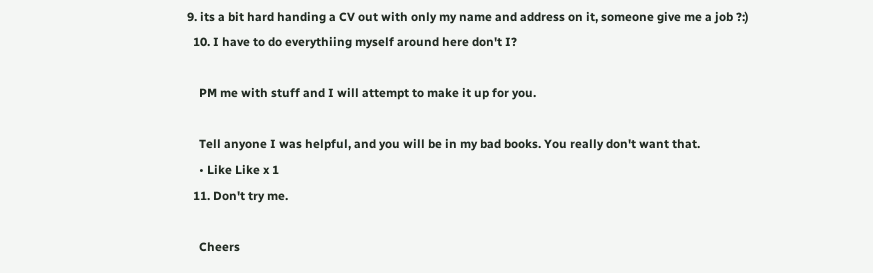9. its a bit hard handing a CV out with only my name and address on it, someone give me a job ?:)
  10. I have to do everythiing myself around here don't I?

    PM me with stuff and I will attempt to make it up for you.

    Tell anyone I was helpful, and you will be in my bad books. You really don't want that.
    • Like Like x 1
  11. Don't try me.

    Cheers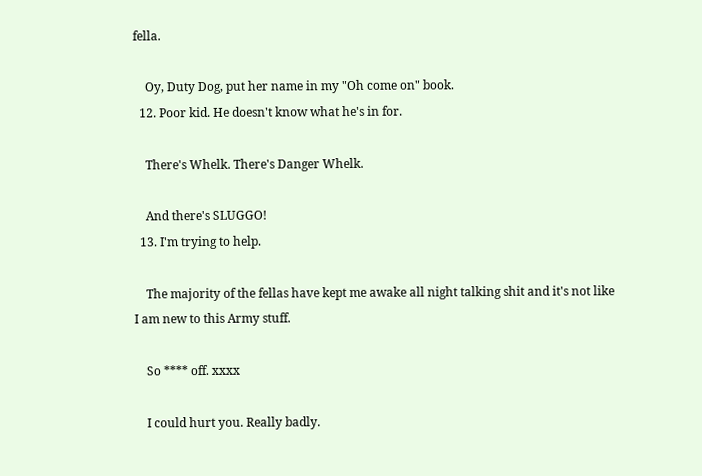fella.

    Oy, Duty Dog, put her name in my "Oh come on" book.
  12. Poor kid. He doesn't know what he's in for.

    There's Whelk. There's Danger Whelk.

    And there's SLUGGO!
  13. I'm trying to help.

    The majority of the fellas have kept me awake all night talking shit and it's not like I am new to this Army stuff.

    So **** off. xxxx

    I could hurt you. Really badly.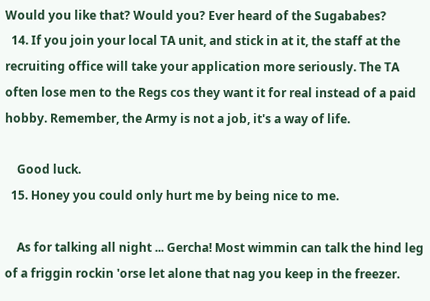Would you like that? Would you? Ever heard of the Sugababes?
  14. If you join your local TA unit, and stick in at it, the staff at the recruiting office will take your application more seriously. The TA often lose men to the Regs cos they want it for real instead of a paid hobby. Remember, the Army is not a job, it's a way of life.

    Good luck.
  15. Honey you could only hurt me by being nice to me.

    As for talking all night ... Gercha! Most wimmin can talk the hind leg of a friggin rockin 'orse let alone that nag you keep in the freezer.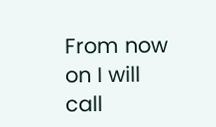From now on I will call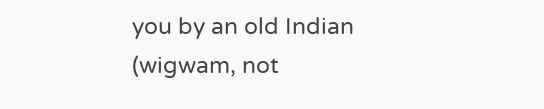you by an old Indian (wigwam, not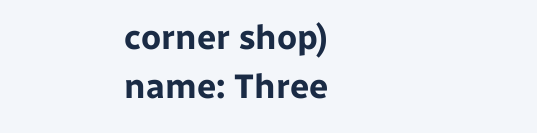corner shop) name: Three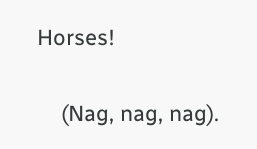Horses!

    (Nag, nag, nag).